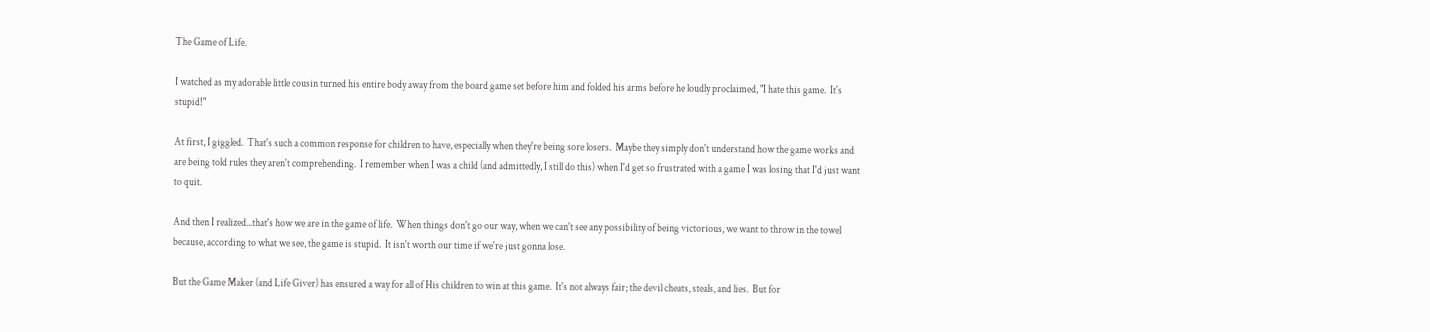The Game of Life.

I watched as my adorable little cousin turned his entire body away from the board game set before him and folded his arms before he loudly proclaimed, "I hate this game.  It's stupid!"

At first, I giggled.  That's such a common response for children to have, especially when they're being sore losers.  Maybe they simply don't understand how the game works and are being told rules they aren't comprehending.  I remember when I was a child (and admittedly, I still do this) when I'd get so frustrated with a game I was losing that I'd just want to quit.

And then I realized...that's how we are in the game of life.  When things don't go our way, when we can't see any possibility of being victorious, we want to throw in the towel because, according to what we see, the game is stupid.  It isn't worth our time if we're just gonna lose.

But the Game Maker (and Life Giver) has ensured a way for all of His children to win at this game.  It's not always fair; the devil cheats, steals, and lies.  But for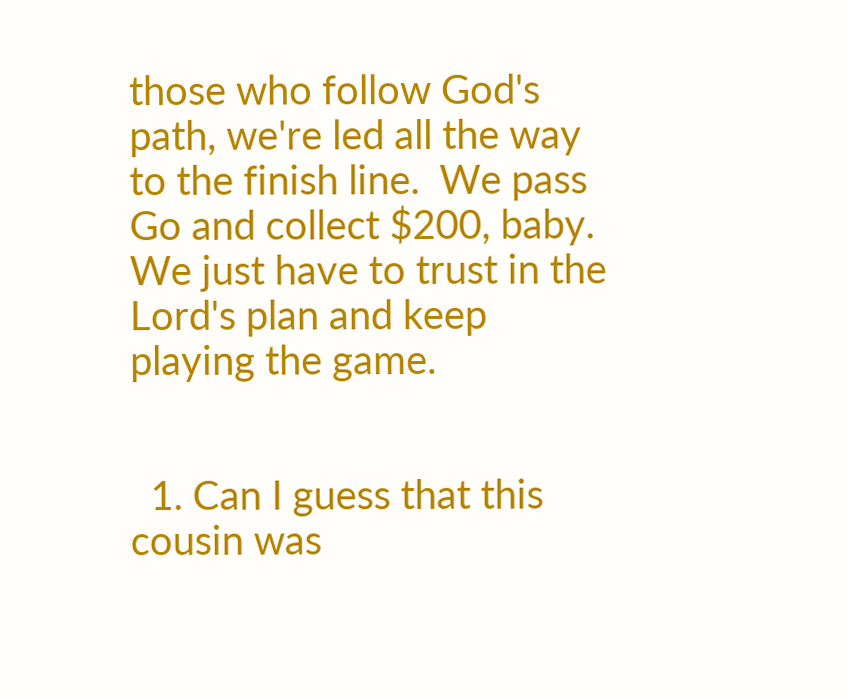those who follow God's path, we're led all the way to the finish line.  We pass Go and collect $200, baby.  We just have to trust in the Lord's plan and keep playing the game.


  1. Can I guess that this cousin was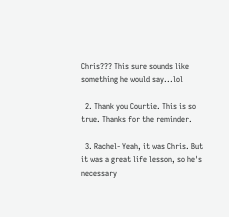Chris??? This sure sounds like something he would say...lol

  2. Thank you Courtie. This is so true. Thanks for the reminder.

  3. Rachel- Yeah, it was Chris. But it was a great life lesson, so he's necessary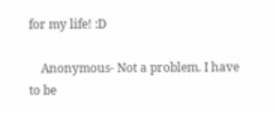for my life! :D

    Anonymous- Not a problem. I have to be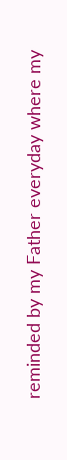reminded by my Father everyday where my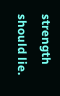strength should lie.